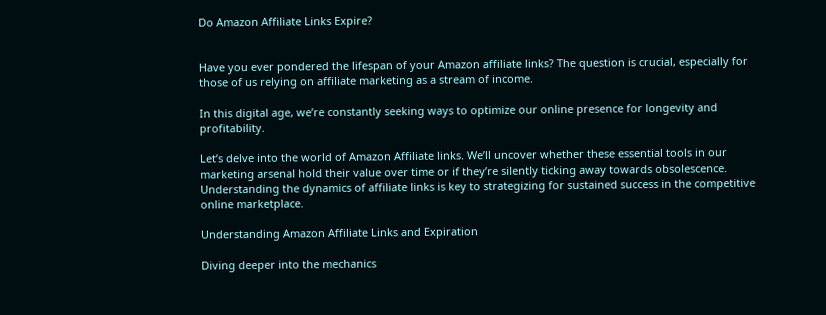Do Amazon Affiliate Links Expire?


Have you ever pondered the lifespan of your Amazon affiliate links? The question is crucial, especially for those of us relying on affiliate marketing as a stream of income.

In this digital age, we’re constantly seeking ways to optimize our online presence for longevity and profitability.

Let’s delve into the world of Amazon Affiliate links. We’ll uncover whether these essential tools in our marketing arsenal hold their value over time or if they’re silently ticking away towards obsolescence. Understanding the dynamics of affiliate links is key to strategizing for sustained success in the competitive online marketplace.

Understanding Amazon Affiliate Links and Expiration

Diving deeper into the mechanics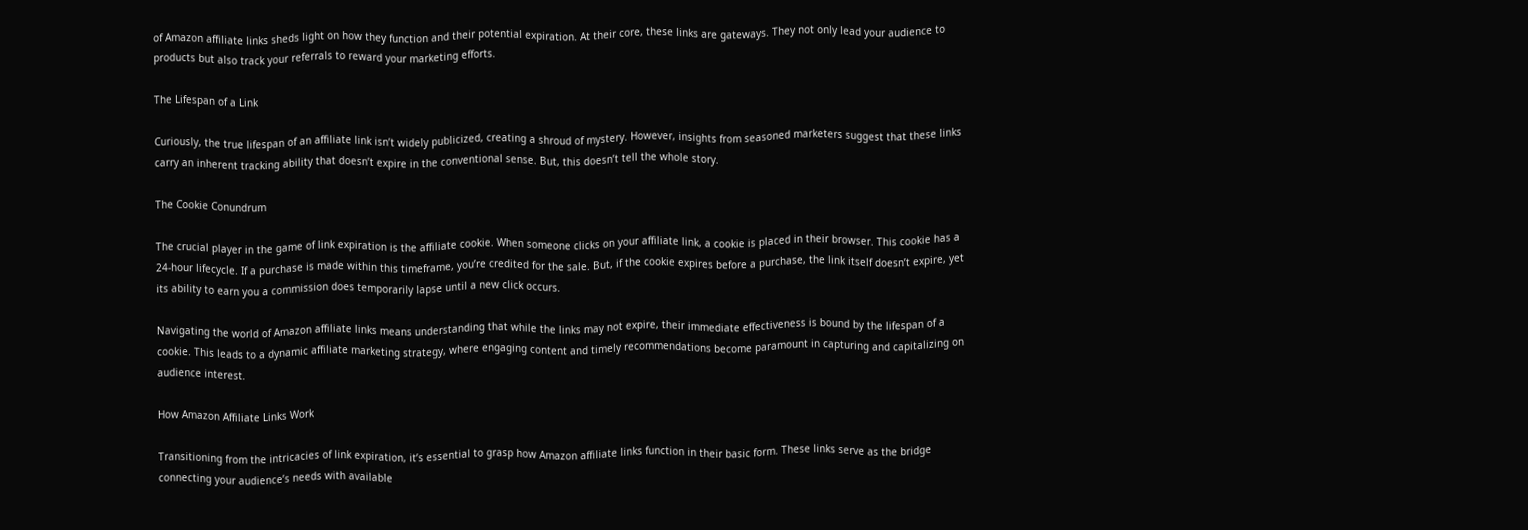of Amazon affiliate links sheds light on how they function and their potential expiration. At their core, these links are gateways. They not only lead your audience to products but also track your referrals to reward your marketing efforts.

The Lifespan of a Link

Curiously, the true lifespan of an affiliate link isn’t widely publicized, creating a shroud of mystery. However, insights from seasoned marketers suggest that these links carry an inherent tracking ability that doesn’t expire in the conventional sense. But, this doesn’t tell the whole story.

The Cookie Conundrum

The crucial player in the game of link expiration is the affiliate cookie. When someone clicks on your affiliate link, a cookie is placed in their browser. This cookie has a 24-hour lifecycle. If a purchase is made within this timeframe, you’re credited for the sale. But, if the cookie expires before a purchase, the link itself doesn’t expire, yet its ability to earn you a commission does temporarily lapse until a new click occurs.

Navigating the world of Amazon affiliate links means understanding that while the links may not expire, their immediate effectiveness is bound by the lifespan of a cookie. This leads to a dynamic affiliate marketing strategy, where engaging content and timely recommendations become paramount in capturing and capitalizing on audience interest.

How Amazon Affiliate Links Work

Transitioning from the intricacies of link expiration, it’s essential to grasp how Amazon affiliate links function in their basic form. These links serve as the bridge connecting your audience’s needs with available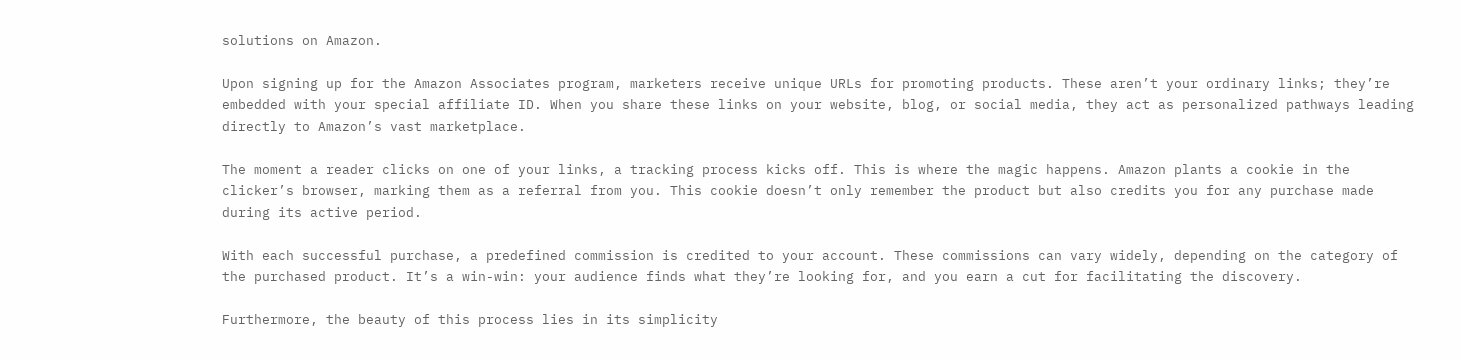solutions on Amazon.

Upon signing up for the Amazon Associates program, marketers receive unique URLs for promoting products. These aren’t your ordinary links; they’re embedded with your special affiliate ID. When you share these links on your website, blog, or social media, they act as personalized pathways leading directly to Amazon’s vast marketplace.

The moment a reader clicks on one of your links, a tracking process kicks off. This is where the magic happens. Amazon plants a cookie in the clicker’s browser, marking them as a referral from you. This cookie doesn’t only remember the product but also credits you for any purchase made during its active period.

With each successful purchase, a predefined commission is credited to your account. These commissions can vary widely, depending on the category of the purchased product. It’s a win-win: your audience finds what they’re looking for, and you earn a cut for facilitating the discovery.

Furthermore, the beauty of this process lies in its simplicity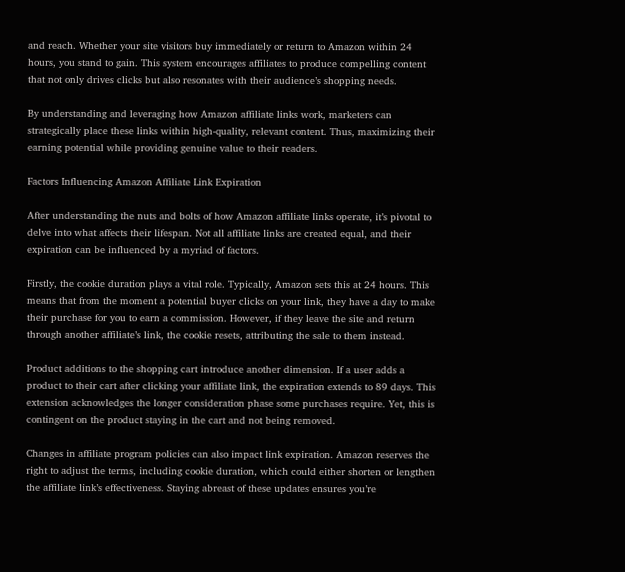and reach. Whether your site visitors buy immediately or return to Amazon within 24 hours, you stand to gain. This system encourages affiliates to produce compelling content that not only drives clicks but also resonates with their audience’s shopping needs.

By understanding and leveraging how Amazon affiliate links work, marketers can strategically place these links within high-quality, relevant content. Thus, maximizing their earning potential while providing genuine value to their readers.

Factors Influencing Amazon Affiliate Link Expiration

After understanding the nuts and bolts of how Amazon affiliate links operate, it’s pivotal to delve into what affects their lifespan. Not all affiliate links are created equal, and their expiration can be influenced by a myriad of factors.

Firstly, the cookie duration plays a vital role. Typically, Amazon sets this at 24 hours. This means that from the moment a potential buyer clicks on your link, they have a day to make their purchase for you to earn a commission. However, if they leave the site and return through another affiliate’s link, the cookie resets, attributing the sale to them instead.

Product additions to the shopping cart introduce another dimension. If a user adds a product to their cart after clicking your affiliate link, the expiration extends to 89 days. This extension acknowledges the longer consideration phase some purchases require. Yet, this is contingent on the product staying in the cart and not being removed.

Changes in affiliate program policies can also impact link expiration. Amazon reserves the right to adjust the terms, including cookie duration, which could either shorten or lengthen the affiliate link’s effectiveness. Staying abreast of these updates ensures you’re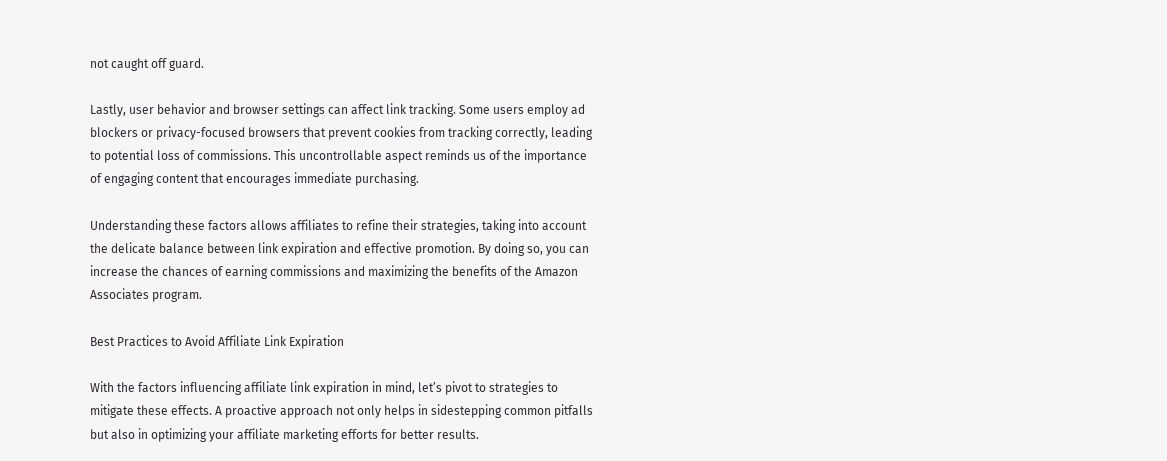not caught off guard.

Lastly, user behavior and browser settings can affect link tracking. Some users employ ad blockers or privacy-focused browsers that prevent cookies from tracking correctly, leading to potential loss of commissions. This uncontrollable aspect reminds us of the importance of engaging content that encourages immediate purchasing.

Understanding these factors allows affiliates to refine their strategies, taking into account the delicate balance between link expiration and effective promotion. By doing so, you can increase the chances of earning commissions and maximizing the benefits of the Amazon Associates program.

Best Practices to Avoid Affiliate Link Expiration

With the factors influencing affiliate link expiration in mind, let’s pivot to strategies to mitigate these effects. A proactive approach not only helps in sidestepping common pitfalls but also in optimizing your affiliate marketing efforts for better results.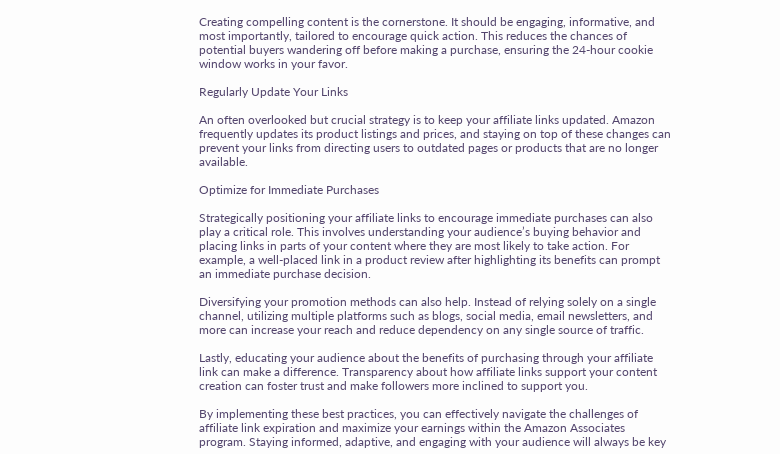Creating compelling content is the cornerstone. It should be engaging, informative, and most importantly, tailored to encourage quick action. This reduces the chances of potential buyers wandering off before making a purchase, ensuring the 24-hour cookie window works in your favor.

Regularly Update Your Links

An often overlooked but crucial strategy is to keep your affiliate links updated. Amazon frequently updates its product listings and prices, and staying on top of these changes can prevent your links from directing users to outdated pages or products that are no longer available.

Optimize for Immediate Purchases

Strategically positioning your affiliate links to encourage immediate purchases can also play a critical role. This involves understanding your audience’s buying behavior and placing links in parts of your content where they are most likely to take action. For example, a well-placed link in a product review after highlighting its benefits can prompt an immediate purchase decision.

Diversifying your promotion methods can also help. Instead of relying solely on a single channel, utilizing multiple platforms such as blogs, social media, email newsletters, and more can increase your reach and reduce dependency on any single source of traffic.

Lastly, educating your audience about the benefits of purchasing through your affiliate link can make a difference. Transparency about how affiliate links support your content creation can foster trust and make followers more inclined to support you.

By implementing these best practices, you can effectively navigate the challenges of affiliate link expiration and maximize your earnings within the Amazon Associates program. Staying informed, adaptive, and engaging with your audience will always be key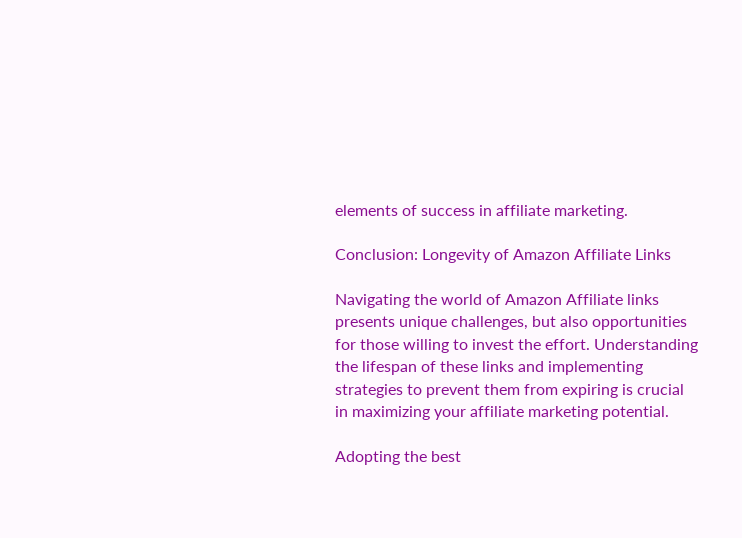elements of success in affiliate marketing.

Conclusion: Longevity of Amazon Affiliate Links

Navigating the world of Amazon Affiliate links presents unique challenges, but also opportunities for those willing to invest the effort. Understanding the lifespan of these links and implementing strategies to prevent them from expiring is crucial in maximizing your affiliate marketing potential.

Adopting the best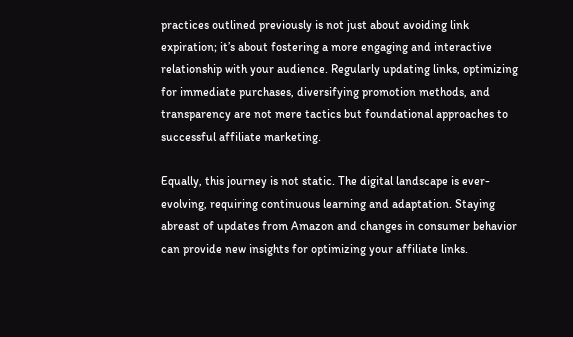practices outlined previously is not just about avoiding link expiration; it’s about fostering a more engaging and interactive relationship with your audience. Regularly updating links, optimizing for immediate purchases, diversifying promotion methods, and transparency are not mere tactics but foundational approaches to successful affiliate marketing.

Equally, this journey is not static. The digital landscape is ever-evolving, requiring continuous learning and adaptation. Staying abreast of updates from Amazon and changes in consumer behavior can provide new insights for optimizing your affiliate links.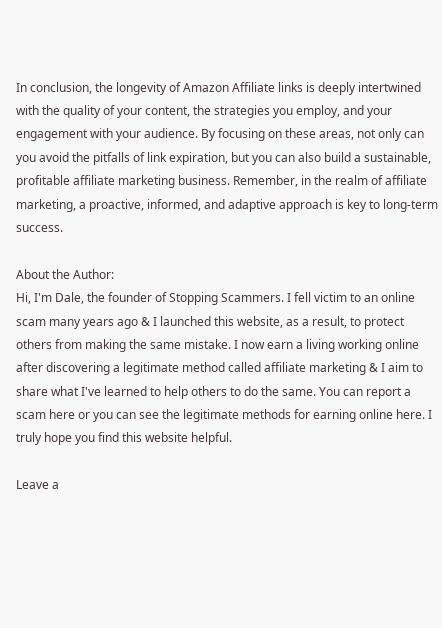In conclusion, the longevity of Amazon Affiliate links is deeply intertwined with the quality of your content, the strategies you employ, and your engagement with your audience. By focusing on these areas, not only can you avoid the pitfalls of link expiration, but you can also build a sustainable, profitable affiliate marketing business. Remember, in the realm of affiliate marketing, a proactive, informed, and adaptive approach is key to long-term success.

About the Author:
Hi, I'm Dale, the founder of Stopping Scammers. I fell victim to an online scam many years ago & I launched this website, as a result, to protect others from making the same mistake. I now earn a living working online after discovering a legitimate method called affiliate marketing & I aim to share what I've learned to help others to do the same. You can report a scam here or you can see the legitimate methods for earning online here. I truly hope you find this website helpful.

Leave a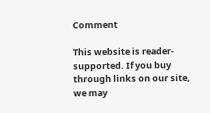Comment

This website is reader-supported. If you buy through links on our site, we may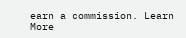earn a commission. Learn More